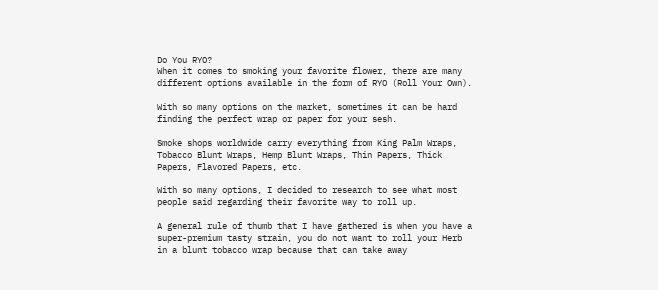Do You RYO?
When it comes to smoking your favorite flower, there are many different options available in the form of RYO (Roll Your Own).

With so many options on the market, sometimes it can be hard finding the perfect wrap or paper for your sesh.

Smoke shops worldwide carry everything from King Palm Wraps, Tobacco Blunt Wraps, Hemp Blunt Wraps, Thin Papers, Thick Papers, Flavored Papers, etc.

With so many options, I decided to research to see what most people said regarding their favorite way to roll up.

A general rule of thumb that I have gathered is when you have a super-premium tasty strain, you do not want to roll your Herb in a blunt tobacco wrap because that can take away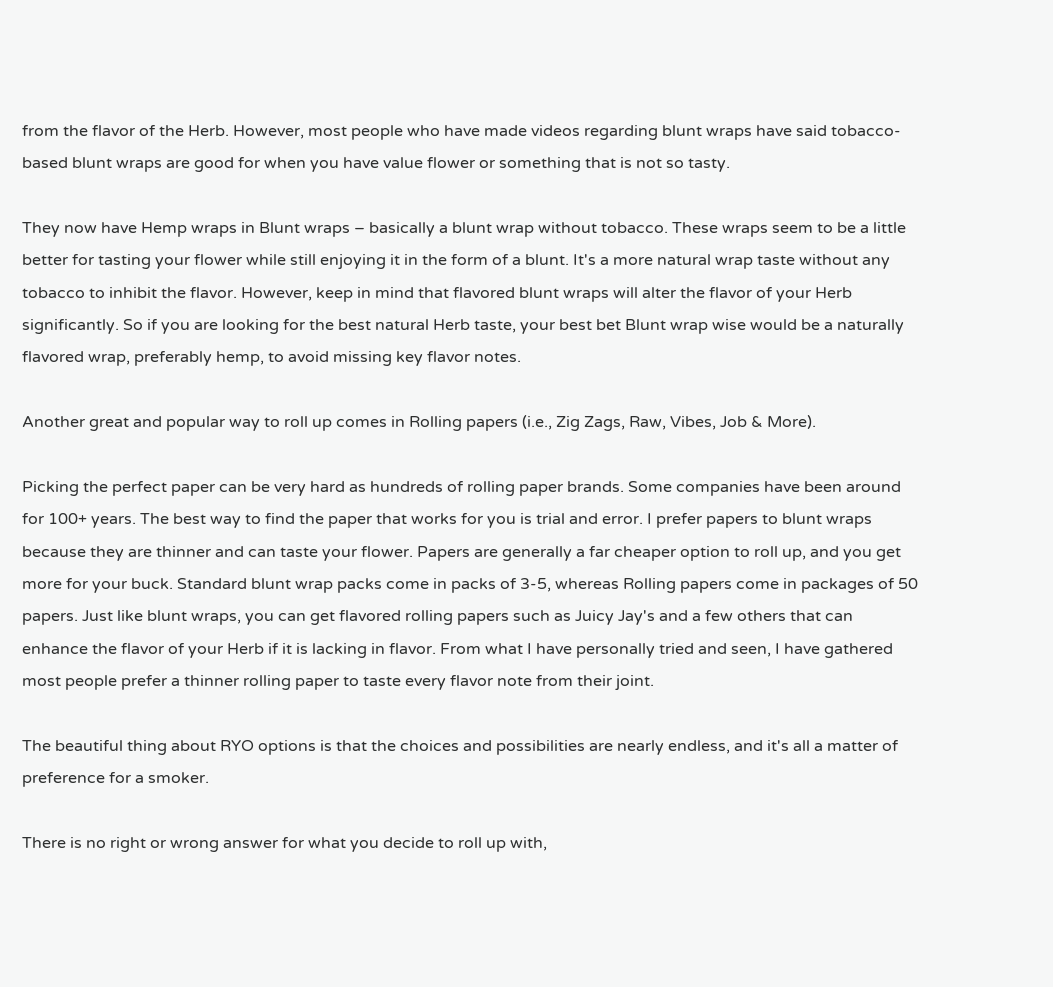from the flavor of the Herb. However, most people who have made videos regarding blunt wraps have said tobacco-based blunt wraps are good for when you have value flower or something that is not so tasty.

They now have Hemp wraps in Blunt wraps – basically a blunt wrap without tobacco. These wraps seem to be a little better for tasting your flower while still enjoying it in the form of a blunt. It's a more natural wrap taste without any tobacco to inhibit the flavor. However, keep in mind that flavored blunt wraps will alter the flavor of your Herb significantly. So if you are looking for the best natural Herb taste, your best bet Blunt wrap wise would be a naturally flavored wrap, preferably hemp, to avoid missing key flavor notes.

Another great and popular way to roll up comes in Rolling papers (i.e., Zig Zags, Raw, Vibes, Job & More).

Picking the perfect paper can be very hard as hundreds of rolling paper brands. Some companies have been around for 100+ years. The best way to find the paper that works for you is trial and error. I prefer papers to blunt wraps because they are thinner and can taste your flower. Papers are generally a far cheaper option to roll up, and you get more for your buck. Standard blunt wrap packs come in packs of 3-5, whereas Rolling papers come in packages of 50 papers. Just like blunt wraps, you can get flavored rolling papers such as Juicy Jay's and a few others that can enhance the flavor of your Herb if it is lacking in flavor. From what I have personally tried and seen, I have gathered most people prefer a thinner rolling paper to taste every flavor note from their joint.

The beautiful thing about RYO options is that the choices and possibilities are nearly endless, and it's all a matter of preference for a smoker.

There is no right or wrong answer for what you decide to roll up with,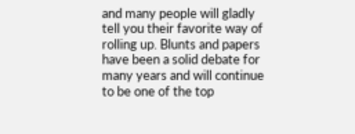and many people will gladly tell you their favorite way of rolling up. Blunts and papers have been a solid debate for many years and will continue to be one of the top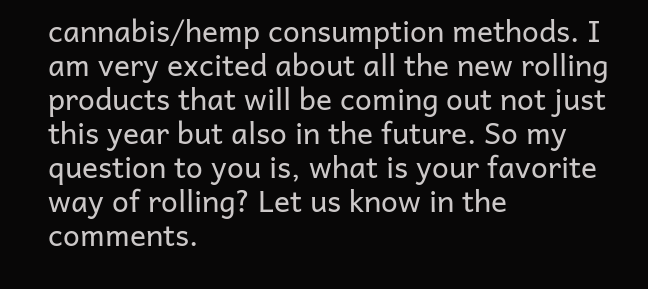cannabis/hemp consumption methods. I am very excited about all the new rolling products that will be coming out not just this year but also in the future. So my question to you is, what is your favorite way of rolling? Let us know in the comments.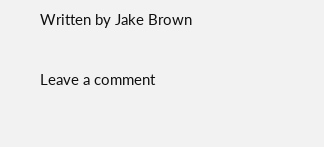Written by Jake Brown

Leave a comment